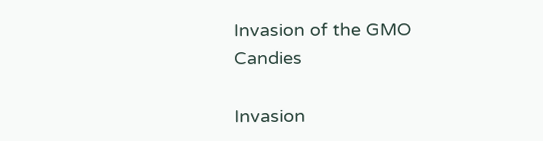Invasion of the GMO Candies

Invasion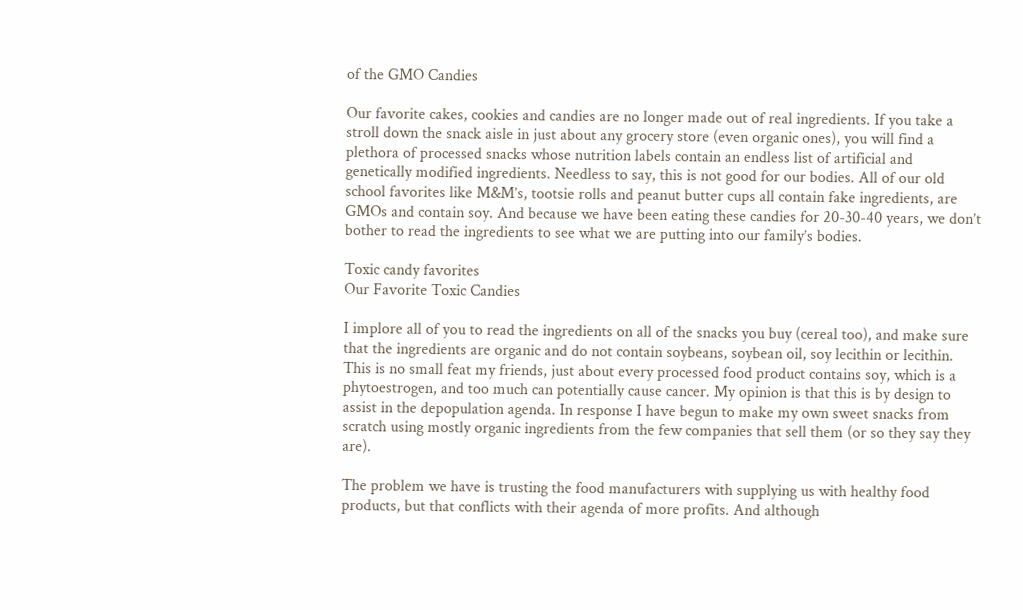of the GMO Candies

Our favorite cakes, cookies and candies are no longer made out of real ingredients. If you take a stroll down the snack aisle in just about any grocery store (even organic ones), you will find a plethora of processed snacks whose nutrition labels contain an endless list of artificial and genetically modified ingredients. Needless to say, this is not good for our bodies. All of our old school favorites like M&M’s, tootsie rolls and peanut butter cups all contain fake ingredients, are GMOs and contain soy. And because we have been eating these candies for 20-30-40 years, we don’t bother to read the ingredients to see what we are putting into our family’s bodies.

Toxic candy favorites
Our Favorite Toxic Candies

I implore all of you to read the ingredients on all of the snacks you buy (cereal too), and make sure that the ingredients are organic and do not contain soybeans, soybean oil, soy lecithin or lecithin. This is no small feat my friends, just about every processed food product contains soy, which is a phytoestrogen, and too much can potentially cause cancer. My opinion is that this is by design to assist in the depopulation agenda. In response I have begun to make my own sweet snacks from scratch using mostly organic ingredients from the few companies that sell them (or so they say they are).

The problem we have is trusting the food manufacturers with supplying us with healthy food products, but that conflicts with their agenda of more profits. And although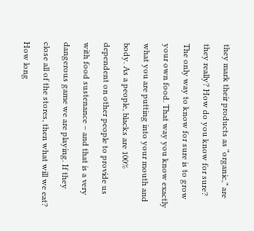they mark their products as “organic,” are they really? How do you know for sure? The only way to know for sure is to grow your own food. That way you know exactly what you are putting into your mouth and body. As a people, blacks are 100% dependent on other people to provide us with food sustenance – and that is a very dangerous game we are playing. If they close all of the stores, then what will we eat? How long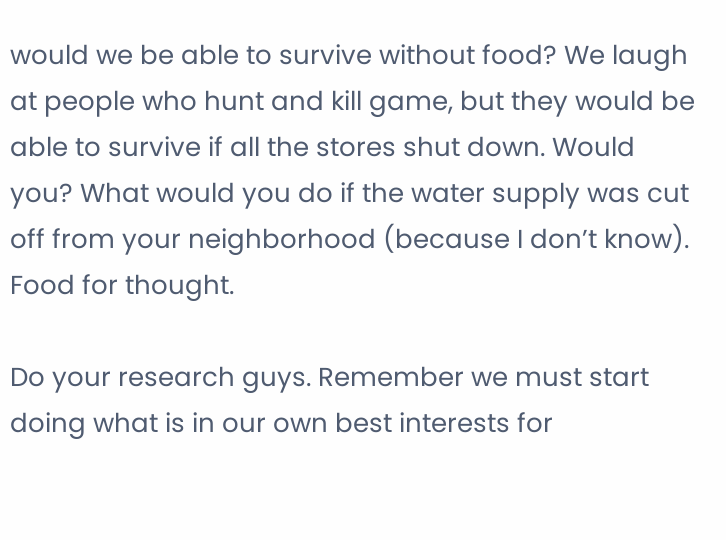would we be able to survive without food? We laugh at people who hunt and kill game, but they would be able to survive if all the stores shut down. Would you? What would you do if the water supply was cut off from your neighborhood (because I don’t know). Food for thought.

Do your research guys. Remember we must start doing what is in our own best interests for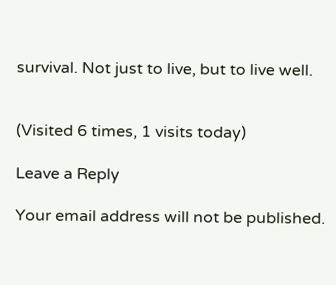survival. Not just to live, but to live well.


(Visited 6 times, 1 visits today)

Leave a Reply

Your email address will not be published.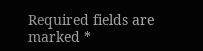Required fields are marked *